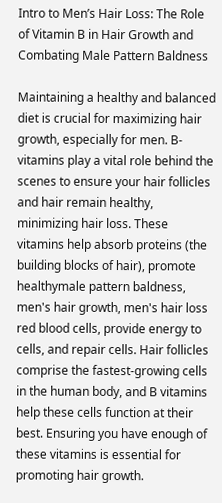Intro to Men’s Hair Loss: The Role of Vitamin B in Hair Growth and Combating Male Pattern Baldness

Maintaining a healthy and balanced diet is crucial for maximizing hair growth, especially for men. B-vitamins play a vital role behind the scenes to ensure your hair follicles and hair remain healthy, minimizing hair loss. These vitamins help absorb proteins (the building blocks of hair), promote healthymale pattern baldness, men's hair growth, men's hair loss red blood cells, provide energy to cells, and repair cells. Hair follicles comprise the fastest-growing cells in the human body, and B vitamins help these cells function at their best. Ensuring you have enough of these vitamins is essential for promoting hair growth.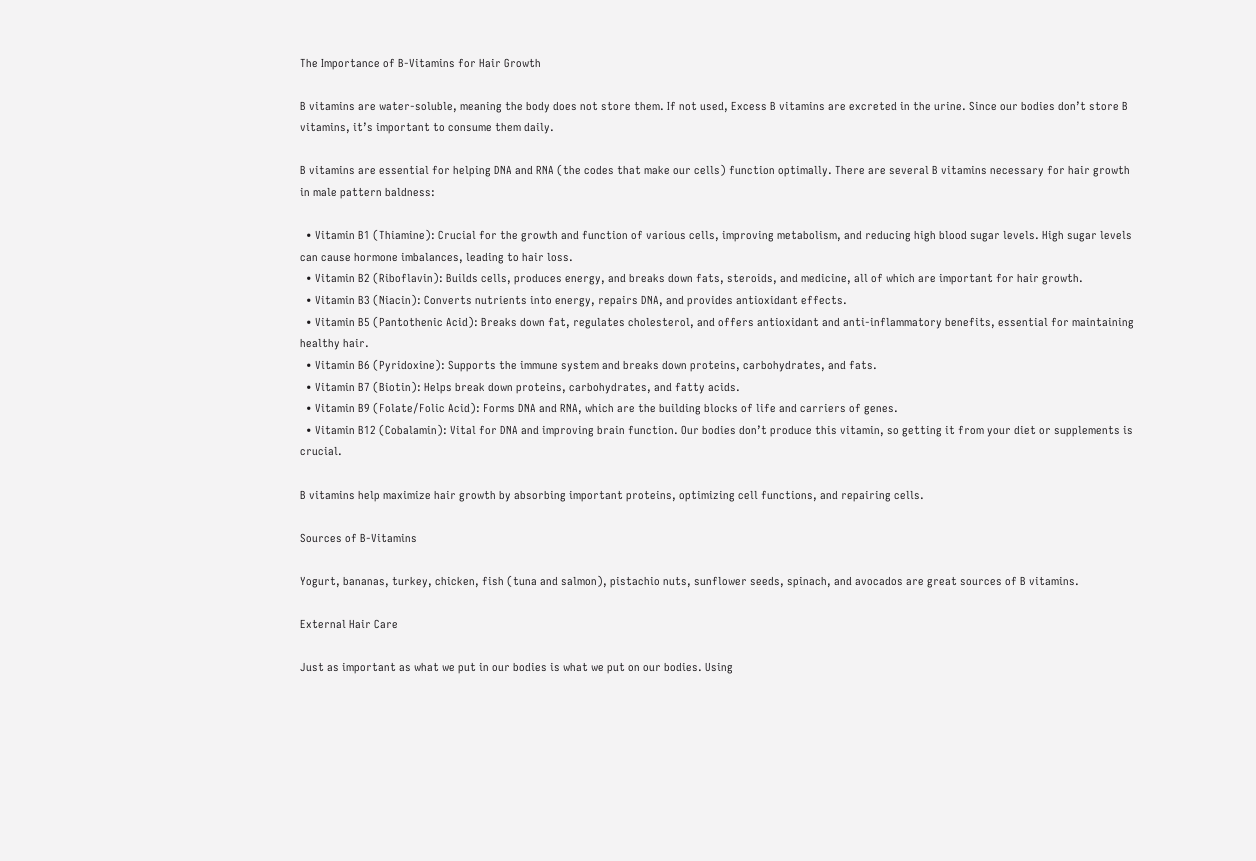The Importance of B-Vitamins for Hair Growth

B vitamins are water-soluble, meaning the body does not store them. If not used, Excess B vitamins are excreted in the urine. Since our bodies don’t store B vitamins, it’s important to consume them daily.

B vitamins are essential for helping DNA and RNA (the codes that make our cells) function optimally. There are several B vitamins necessary for hair growth in male pattern baldness:

  • Vitamin B1 (Thiamine): Crucial for the growth and function of various cells, improving metabolism, and reducing high blood sugar levels. High sugar levels can cause hormone imbalances, leading to hair loss.
  • Vitamin B2 (Riboflavin): Builds cells, produces energy, and breaks down fats, steroids, and medicine, all of which are important for hair growth.
  • Vitamin B3 (Niacin): Converts nutrients into energy, repairs DNA, and provides antioxidant effects.
  • Vitamin B5 (Pantothenic Acid): Breaks down fat, regulates cholesterol, and offers antioxidant and anti-inflammatory benefits, essential for maintaining healthy hair.
  • Vitamin B6 (Pyridoxine): Supports the immune system and breaks down proteins, carbohydrates, and fats.
  • Vitamin B7 (Biotin): Helps break down proteins, carbohydrates, and fatty acids.
  • Vitamin B9 (Folate/Folic Acid): Forms DNA and RNA, which are the building blocks of life and carriers of genes.
  • Vitamin B12 (Cobalamin): Vital for DNA and improving brain function. Our bodies don’t produce this vitamin, so getting it from your diet or supplements is crucial.

B vitamins help maximize hair growth by absorbing important proteins, optimizing cell functions, and repairing cells.

Sources of B-Vitamins

Yogurt, bananas, turkey, chicken, fish (tuna and salmon), pistachio nuts, sunflower seeds, spinach, and avocados are great sources of B vitamins.

External Hair Care

Just as important as what we put in our bodies is what we put on our bodies. Using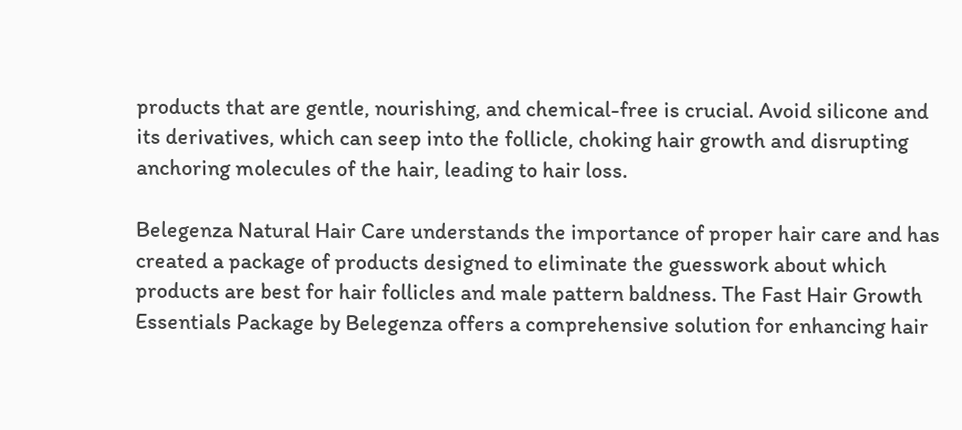products that are gentle, nourishing, and chemical-free is crucial. Avoid silicone and its derivatives, which can seep into the follicle, choking hair growth and disrupting anchoring molecules of the hair, leading to hair loss.

Belegenza Natural Hair Care understands the importance of proper hair care and has created a package of products designed to eliminate the guesswork about which products are best for hair follicles and male pattern baldness. The Fast Hair Growth Essentials Package by Belegenza offers a comprehensive solution for enhancing hair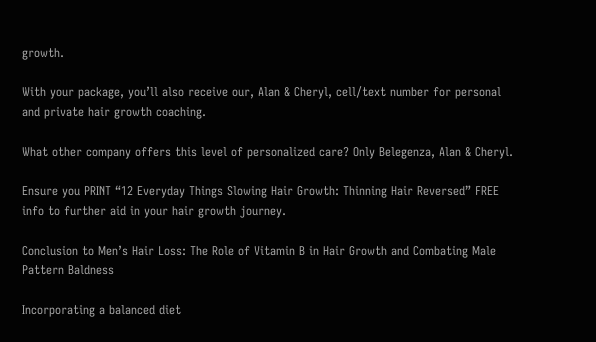growth.

With your package, you’ll also receive our, Alan & Cheryl, cell/text number for personal and private hair growth coaching.

What other company offers this level of personalized care? Only Belegenza, Alan & Cheryl.

Ensure you PRINT “12 Everyday Things Slowing Hair Growth: Thinning Hair Reversed” FREE info to further aid in your hair growth journey.

Conclusion to Men’s Hair Loss: The Role of Vitamin B in Hair Growth and Combating Male Pattern Baldness

Incorporating a balanced diet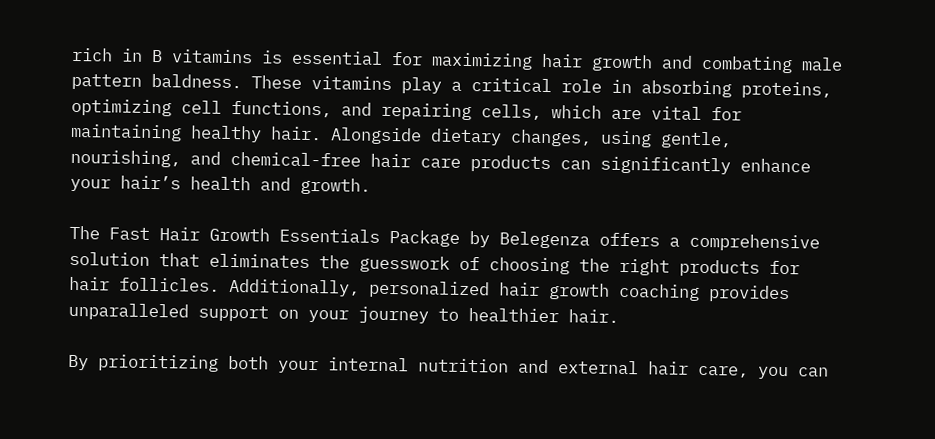rich in B vitamins is essential for maximizing hair growth and combating male pattern baldness. These vitamins play a critical role in absorbing proteins, optimizing cell functions, and repairing cells, which are vital for maintaining healthy hair. Alongside dietary changes, using gentle, nourishing, and chemical-free hair care products can significantly enhance your hair’s health and growth.

The Fast Hair Growth Essentials Package by Belegenza offers a comprehensive solution that eliminates the guesswork of choosing the right products for hair follicles. Additionally, personalized hair growth coaching provides unparalleled support on your journey to healthier hair.

By prioritizing both your internal nutrition and external hair care, you can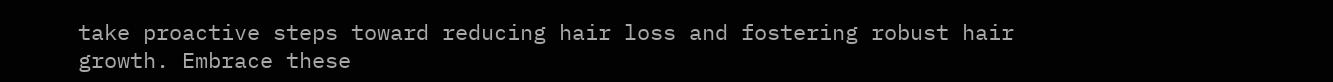take proactive steps toward reducing hair loss and fostering robust hair growth. Embrace these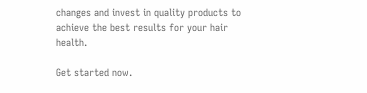changes and invest in quality products to achieve the best results for your hair health.

Get started now.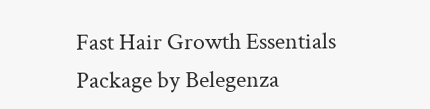Fast Hair Growth Essentials Package by Belegenza